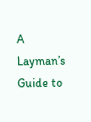A Layman’s Guide to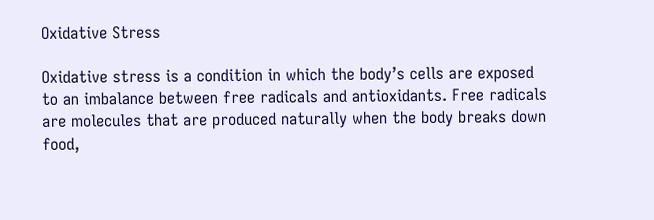Oxidative Stress

Oxidative stress is a condition in which the body’s cells are exposed to an imbalance between free radicals and antioxidants. Free radicals are molecules that are produced naturally when the body breaks down food,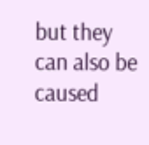but they can also be caused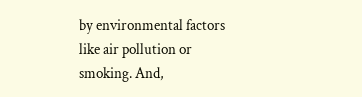by environmental factors like air pollution or smoking. And,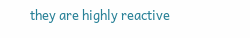they are highly reactive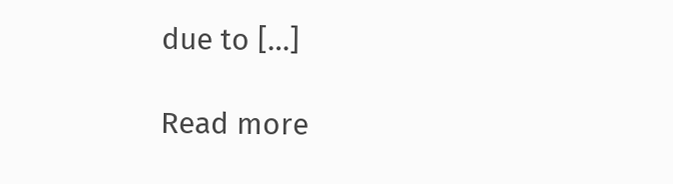due to […]

Read more